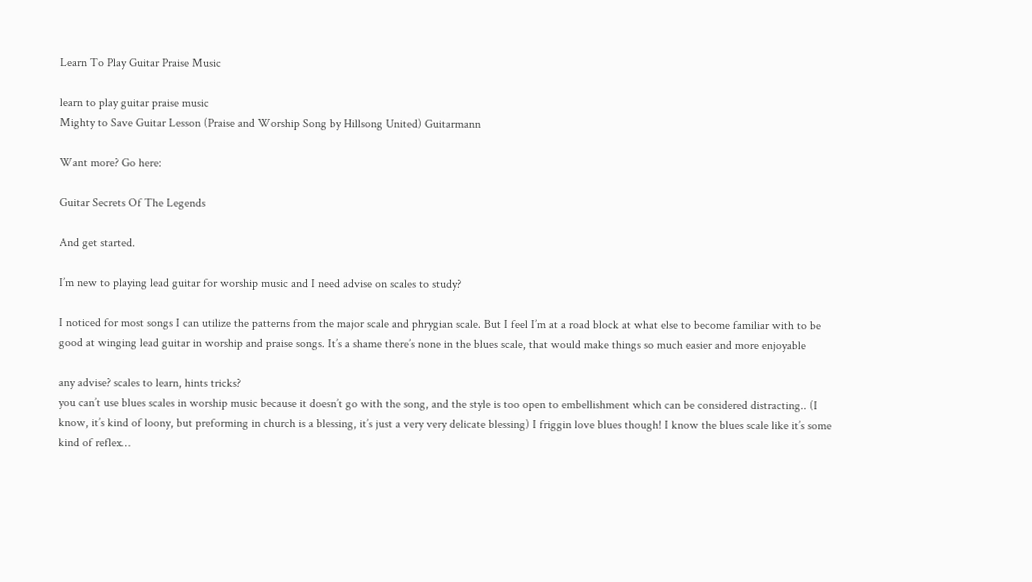Learn To Play Guitar Praise Music

learn to play guitar praise music
Mighty to Save Guitar Lesson (Praise and Worship Song by Hillsong United) Guitarmann

Want more? Go here:

Guitar Secrets Of The Legends

And get started.

I’m new to playing lead guitar for worship music and I need advise on scales to study?

I noticed for most songs I can utilize the patterns from the major scale and phrygian scale. But I feel I’m at a road block at what else to become familiar with to be good at winging lead guitar in worship and praise songs. It’s a shame there’s none in the blues scale, that would make things so much easier and more enjoyable

any advise? scales to learn, hints tricks?
you can’t use blues scales in worship music because it doesn’t go with the song, and the style is too open to embellishment which can be considered distracting.. (I know, it’s kind of loony, but preforming in church is a blessing, it’s just a very very delicate blessing) I friggin love blues though! I know the blues scale like it’s some kind of reflex…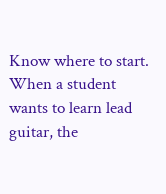Know where to start. When a student wants to learn lead guitar, the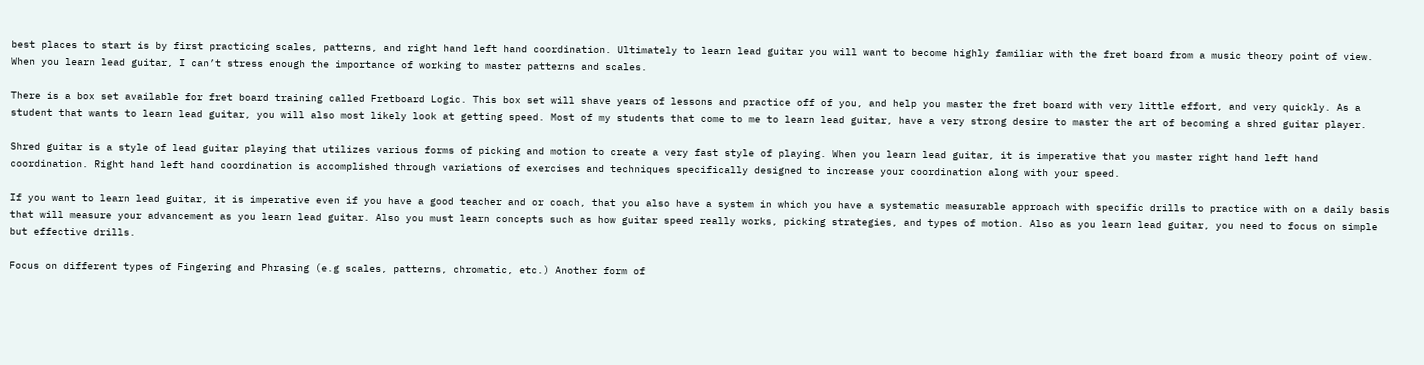best places to start is by first practicing scales, patterns, and right hand left hand coordination. Ultimately to learn lead guitar you will want to become highly familiar with the fret board from a music theory point of view. When you learn lead guitar, I can’t stress enough the importance of working to master patterns and scales.

There is a box set available for fret board training called Fretboard Logic. This box set will shave years of lessons and practice off of you, and help you master the fret board with very little effort, and very quickly. As a student that wants to learn lead guitar, you will also most likely look at getting speed. Most of my students that come to me to learn lead guitar, have a very strong desire to master the art of becoming a shred guitar player.

Shred guitar is a style of lead guitar playing that utilizes various forms of picking and motion to create a very fast style of playing. When you learn lead guitar, it is imperative that you master right hand left hand coordination. Right hand left hand coordination is accomplished through variations of exercises and techniques specifically designed to increase your coordination along with your speed.

If you want to learn lead guitar, it is imperative even if you have a good teacher and or coach, that you also have a system in which you have a systematic measurable approach with specific drills to practice with on a daily basis that will measure your advancement as you learn lead guitar. Also you must learn concepts such as how guitar speed really works, picking strategies, and types of motion. Also as you learn lead guitar, you need to focus on simple but effective drills.

Focus on different types of Fingering and Phrasing (e.g scales, patterns, chromatic, etc.) Another form of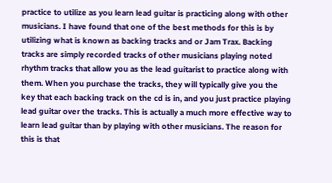practice to utilize as you learn lead guitar is practicing along with other musicians. I have found that one of the best methods for this is by utilizing what is known as backing tracks and or Jam Trax. Backing tracks are simply recorded tracks of other musicians playing noted rhythm tracks that allow you as the lead guitarist to practice along with them. When you purchase the tracks, they will typically give you the key that each backing track on the cd is in, and you just practice playing lead guitar over the tracks. This is actually a much more effective way to learn lead guitar than by playing with other musicians. The reason for this is that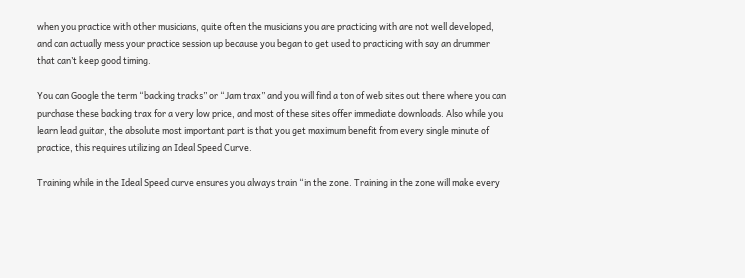when you practice with other musicians, quite often the musicians you are practicing with are not well developed, and can actually mess your practice session up because you began to get used to practicing with say an drummer that can’t keep good timing.

You can Google the term “backing tracks” or “Jam trax” and you will find a ton of web sites out there where you can purchase these backing trax for a very low price, and most of these sites offer immediate downloads. Also while you learn lead guitar, the absolute most important part is that you get maximum benefit from every single minute of practice, this requires utilizing an Ideal Speed Curve.

Training while in the Ideal Speed curve ensures you always train “in the zone. Training in the zone will make every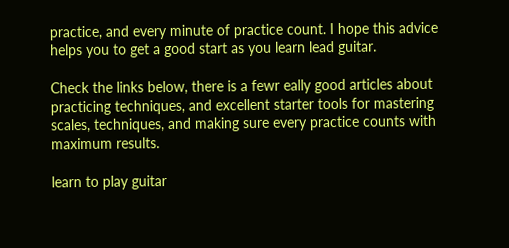practice, and every minute of practice count. I hope this advice helps you to get a good start as you learn lead guitar.

Check the links below, there is a fewr eally good articles about practicing techniques, and excellent starter tools for mastering scales, techniques, and making sure every practice counts with maximum results.

learn to play guitar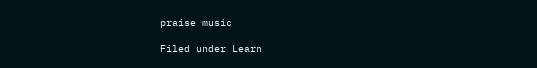praise music

Filed under Learn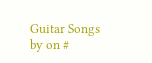Guitar Songs by on #